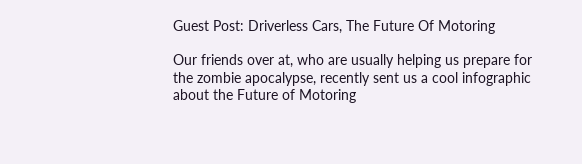Guest Post: Driverless Cars, The Future Of Motoring

Our friends over at, who are usually helping us prepare for the zombie apocalypse, recently sent us a cool infographic about the Future of Motoring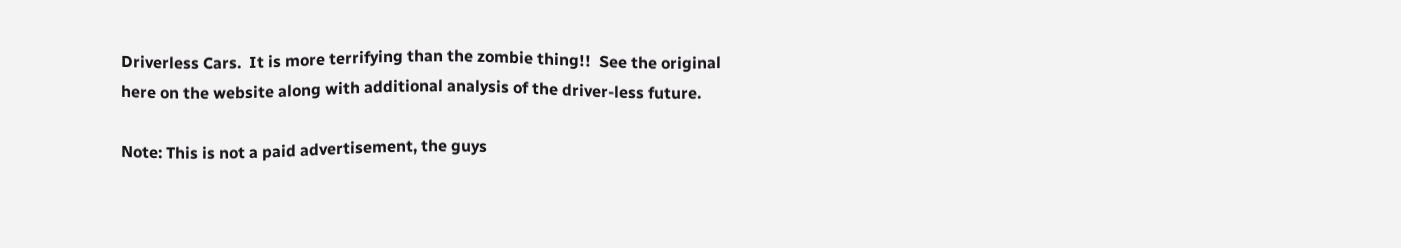Driverless Cars.  It is more terrifying than the zombie thing!!  See the original here on the website along with additional analysis of the driver-less future.

Note: This is not a paid advertisement, the guys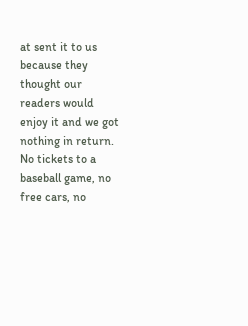at sent it to us because they thought our readers would enjoy it and we got nothing in return.  No tickets to a baseball game, no free cars, no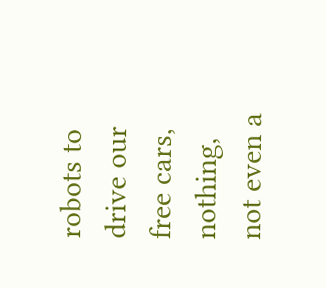robots to drive our free cars, nothing, not even a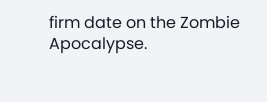firm date on the Zombie Apocalypse.